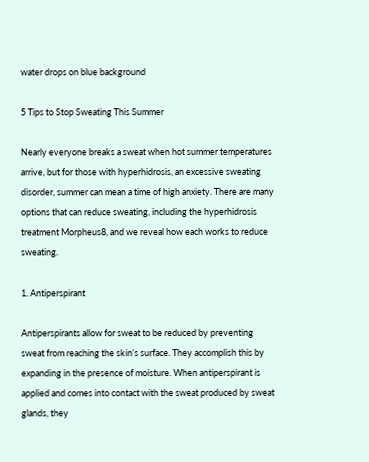water drops on blue background

5 Tips to Stop Sweating This Summer

Nearly everyone breaks a sweat when hot summer temperatures arrive, but for those with hyperhidrosis, an excessive sweating disorder, summer can mean a time of high anxiety. There are many options that can reduce sweating, including the hyperhidrosis treatment Morpheus8, and we reveal how each works to reduce sweating.

1. Antiperspirant

Antiperspirants allow for sweat to be reduced by preventing sweat from reaching the skin’s surface. They accomplish this by expanding in the presence of moisture. When antiperspirant is applied and comes into contact with the sweat produced by sweat glands, they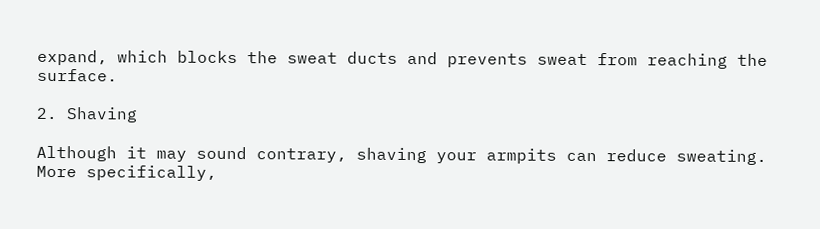expand, which blocks the sweat ducts and prevents sweat from reaching the surface.

2. Shaving

Although it may sound contrary, shaving your armpits can reduce sweating. More specifically,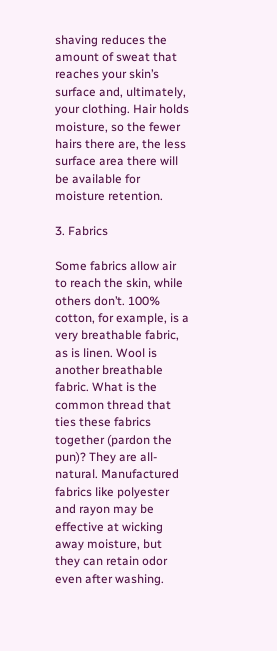shaving reduces the amount of sweat that reaches your skin’s surface and, ultimately, your clothing. Hair holds moisture, so the fewer hairs there are, the less surface area there will be available for moisture retention.

3. Fabrics

Some fabrics allow air to reach the skin, while others don’t. 100% cotton, for example, is a very breathable fabric, as is linen. Wool is another breathable fabric. What is the common thread that ties these fabrics together (pardon the pun)? They are all-natural. Manufactured fabrics like polyester and rayon may be effective at wicking away moisture, but they can retain odor even after washing.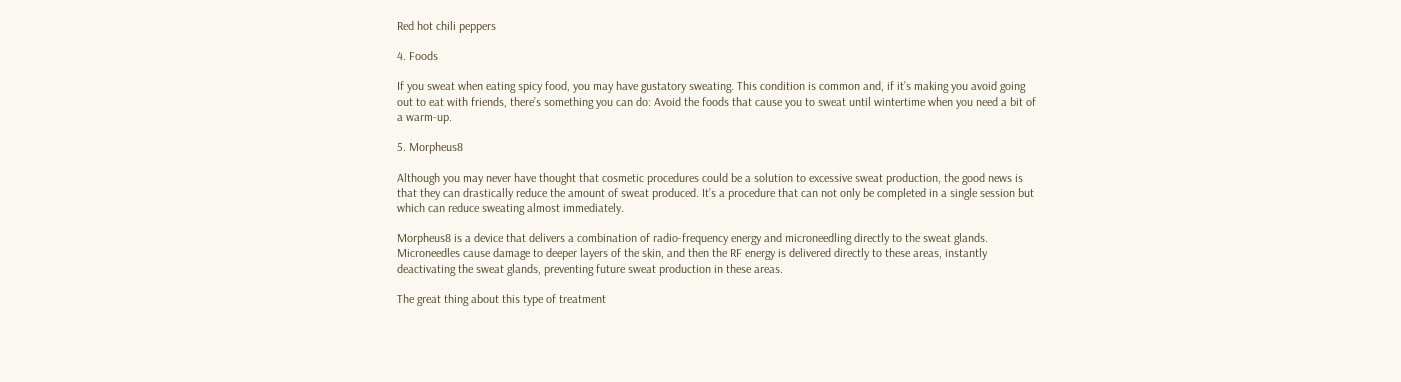Red hot chili peppers

4. Foods

If you sweat when eating spicy food, you may have gustatory sweating. This condition is common and, if it’s making you avoid going out to eat with friends, there’s something you can do: Avoid the foods that cause you to sweat until wintertime when you need a bit of a warm-up.

5. Morpheus8

Although you may never have thought that cosmetic procedures could be a solution to excessive sweat production, the good news is that they can drastically reduce the amount of sweat produced. It’s a procedure that can not only be completed in a single session but which can reduce sweating almost immediately.

Morpheus8 is a device that delivers a combination of radio-frequency energy and microneedling directly to the sweat glands. Microneedles cause damage to deeper layers of the skin, and then the RF energy is delivered directly to these areas, instantly deactivating the sweat glands, preventing future sweat production in these areas.

The great thing about this type of treatment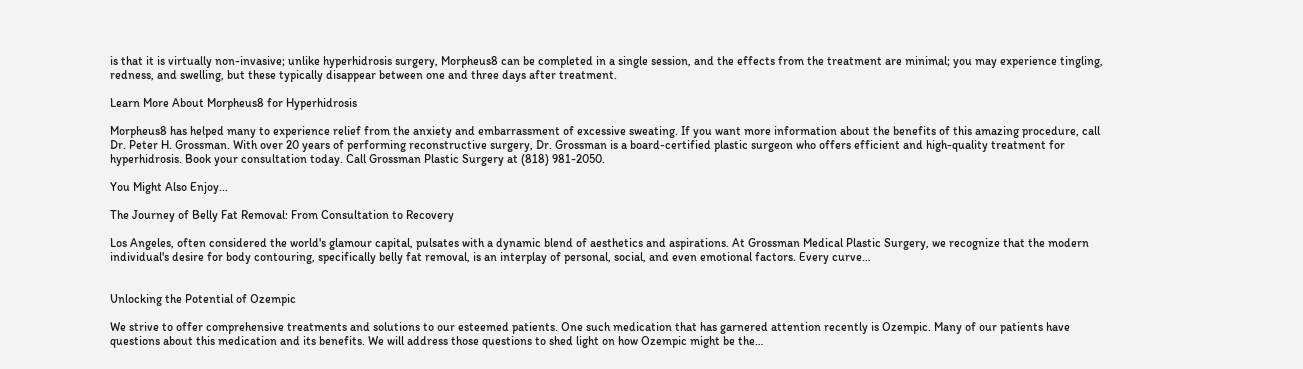is that it is virtually non-invasive; unlike hyperhidrosis surgery, Morpheus8 can be completed in a single session, and the effects from the treatment are minimal; you may experience tingling, redness, and swelling, but these typically disappear between one and three days after treatment.

Learn More About Morpheus8 for Hyperhidrosis

Morpheus8 has helped many to experience relief from the anxiety and embarrassment of excessive sweating. If you want more information about the benefits of this amazing procedure, call Dr. Peter H. Grossman. With over 20 years of performing reconstructive surgery, Dr. Grossman is a board-certified plastic surgeon who offers efficient and high-quality treatment for hyperhidrosis. Book your consultation today. Call Grossman Plastic Surgery at (818) 981-2050.

You Might Also Enjoy...

The Journey of Belly Fat Removal: From Consultation to Recovery

Los Angeles, often considered the world's glamour capital, pulsates with a dynamic blend of aesthetics and aspirations. At Grossman Medical Plastic Surgery, we recognize that the modern individual's desire for body contouring, specifically belly fat removal, is an interplay of personal, social, and even emotional factors. Every curve…


Unlocking the Potential of Ozempic

We strive to offer comprehensive treatments and solutions to our esteemed patients. One such medication that has garnered attention recently is Ozempic. Many of our patients have questions about this medication and its benefits. We will address those questions to shed light on how Ozempic might be the…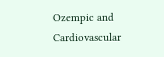Ozempic and Cardiovascular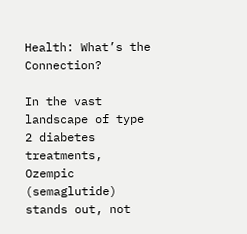Health: What’s the Connection?

In the vast landscape of type 2 diabetes treatments, Ozempic (semaglutide) stands out, not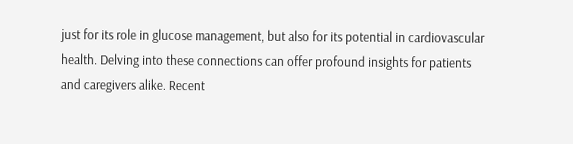just for its role in glucose management, but also for its potential in cardiovascular health. Delving into these connections can offer profound insights for patients and caregivers alike. Recent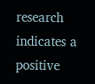research indicates a positive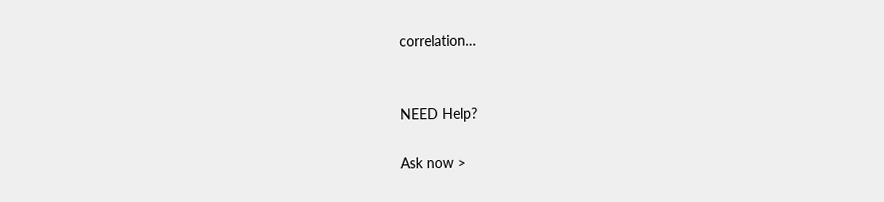correlation…


NEED Help?

Ask now >